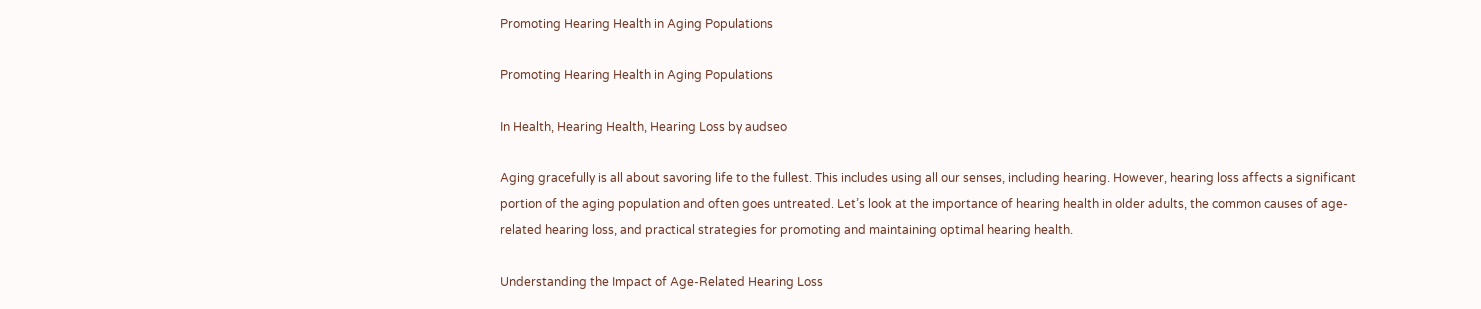Promoting Hearing Health in Aging Populations

Promoting Hearing Health in Aging Populations

In Health, Hearing Health, Hearing Loss by audseo

Aging gracefully is all about savoring life to the fullest. This includes using all our senses, including hearing. However, hearing loss affects a significant portion of the aging population and often goes untreated. Let’s look at the importance of hearing health in older adults, the common causes of age-related hearing loss, and practical strategies for promoting and maintaining optimal hearing health.

Understanding the Impact of Age-Related Hearing Loss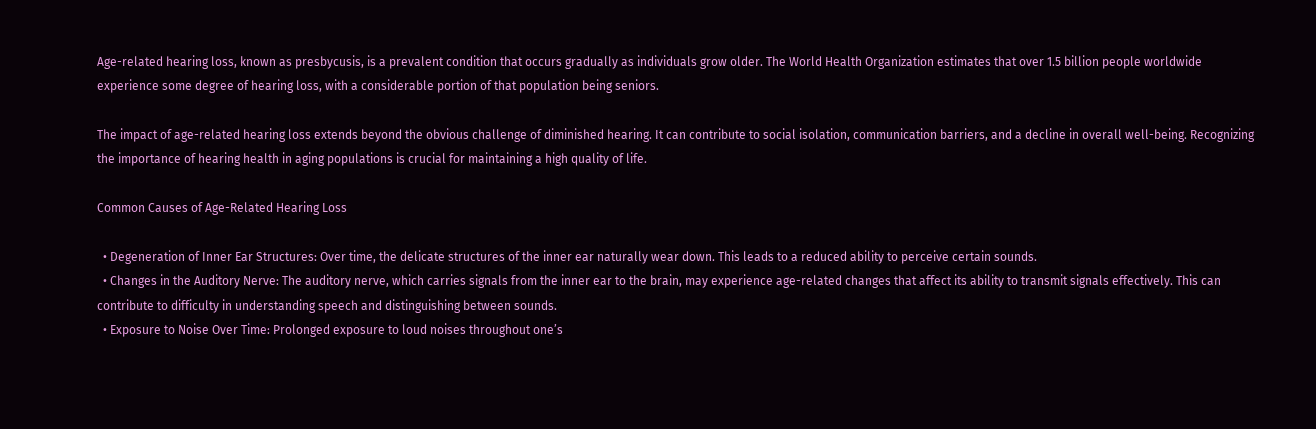Age-related hearing loss, known as presbycusis, is a prevalent condition that occurs gradually as individuals grow older. The World Health Organization estimates that over 1.5 billion people worldwide experience some degree of hearing loss, with a considerable portion of that population being seniors.

The impact of age-related hearing loss extends beyond the obvious challenge of diminished hearing. It can contribute to social isolation, communication barriers, and a decline in overall well-being. Recognizing the importance of hearing health in aging populations is crucial for maintaining a high quality of life.

Common Causes of Age-Related Hearing Loss

  • Degeneration of Inner Ear Structures: Over time, the delicate structures of the inner ear naturally wear down. This leads to a reduced ability to perceive certain sounds.
  • Changes in the Auditory Nerve: The auditory nerve, which carries signals from the inner ear to the brain, may experience age-related changes that affect its ability to transmit signals effectively. This can contribute to difficulty in understanding speech and distinguishing between sounds.
  • Exposure to Noise Over Time: Prolonged exposure to loud noises throughout one’s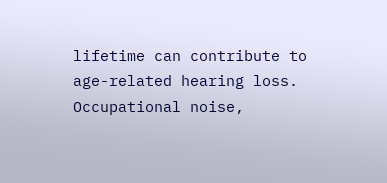lifetime can contribute to age-related hearing loss. Occupational noise,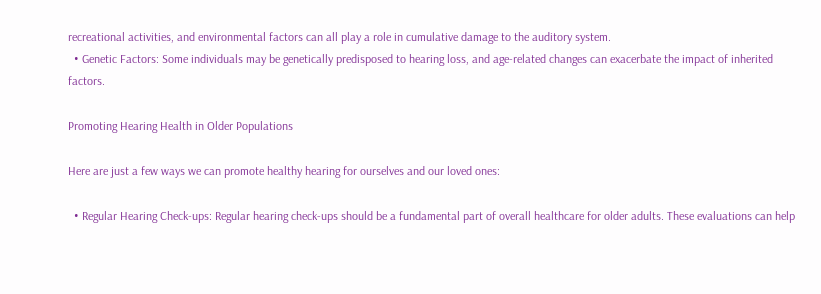recreational activities, and environmental factors can all play a role in cumulative damage to the auditory system.
  • Genetic Factors: Some individuals may be genetically predisposed to hearing loss, and age-related changes can exacerbate the impact of inherited factors.

Promoting Hearing Health in Older Populations

Here are just a few ways we can promote healthy hearing for ourselves and our loved ones:

  • Regular Hearing Check-ups: Regular hearing check-ups should be a fundamental part of overall healthcare for older adults. These evaluations can help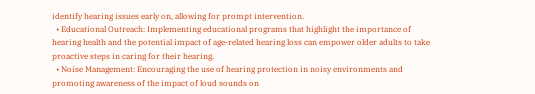identify hearing issues early on, allowing for prompt intervention.
  • Educational Outreach: Implementing educational programs that highlight the importance of hearing health and the potential impact of age-related hearing loss can empower older adults to take proactive steps in caring for their hearing.
  • Noise Management: Encouraging the use of hearing protection in noisy environments and promoting awareness of the impact of loud sounds on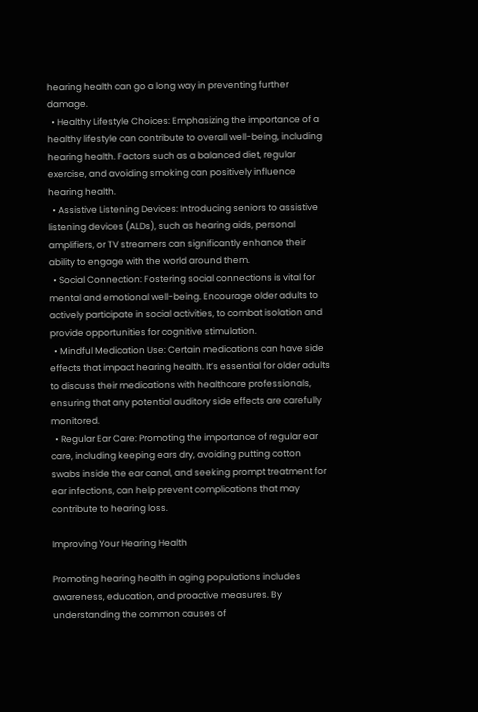hearing health can go a long way in preventing further damage.
  • Healthy Lifestyle Choices: Emphasizing the importance of a healthy lifestyle can contribute to overall well-being, including hearing health. Factors such as a balanced diet, regular exercise, and avoiding smoking can positively influence hearing health.
  • Assistive Listening Devices: Introducing seniors to assistive listening devices (ALDs), such as hearing aids, personal amplifiers, or TV streamers can significantly enhance their ability to engage with the world around them.
  • Social Connection: Fostering social connections is vital for mental and emotional well-being. Encourage older adults to actively participate in social activities, to combat isolation and provide opportunities for cognitive stimulation.
  • Mindful Medication Use: Certain medications can have side effects that impact hearing health. It’s essential for older adults to discuss their medications with healthcare professionals, ensuring that any potential auditory side effects are carefully monitored.
  • Regular Ear Care: Promoting the importance of regular ear care, including keeping ears dry, avoiding putting cotton swabs inside the ear canal, and seeking prompt treatment for ear infections, can help prevent complications that may contribute to hearing loss.

Improving Your Hearing Health

Promoting hearing health in aging populations includes awareness, education, and proactive measures. By understanding the common causes of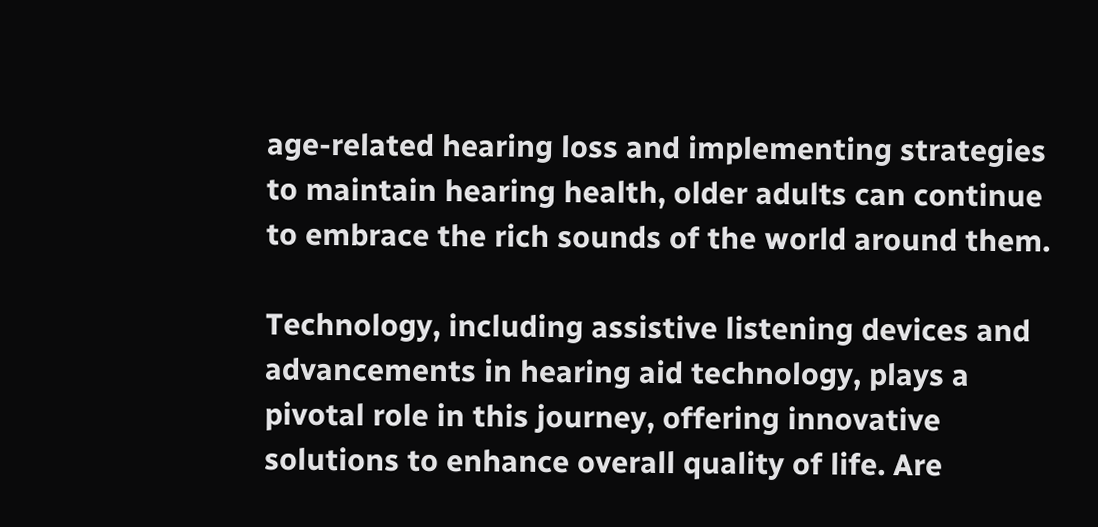age-related hearing loss and implementing strategies to maintain hearing health, older adults can continue to embrace the rich sounds of the world around them.

Technology, including assistive listening devices and advancements in hearing aid technology, plays a pivotal role in this journey, offering innovative solutions to enhance overall quality of life. Are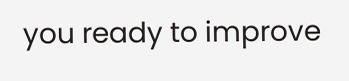you ready to improve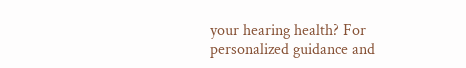your hearing health? For personalized guidance and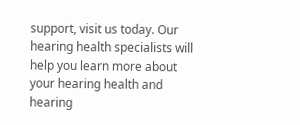support, visit us today. Our hearing health specialists will help you learn more about your hearing health and hearing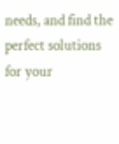needs, and find the perfect solutions for your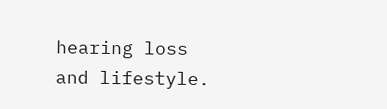hearing loss and lifestyle.